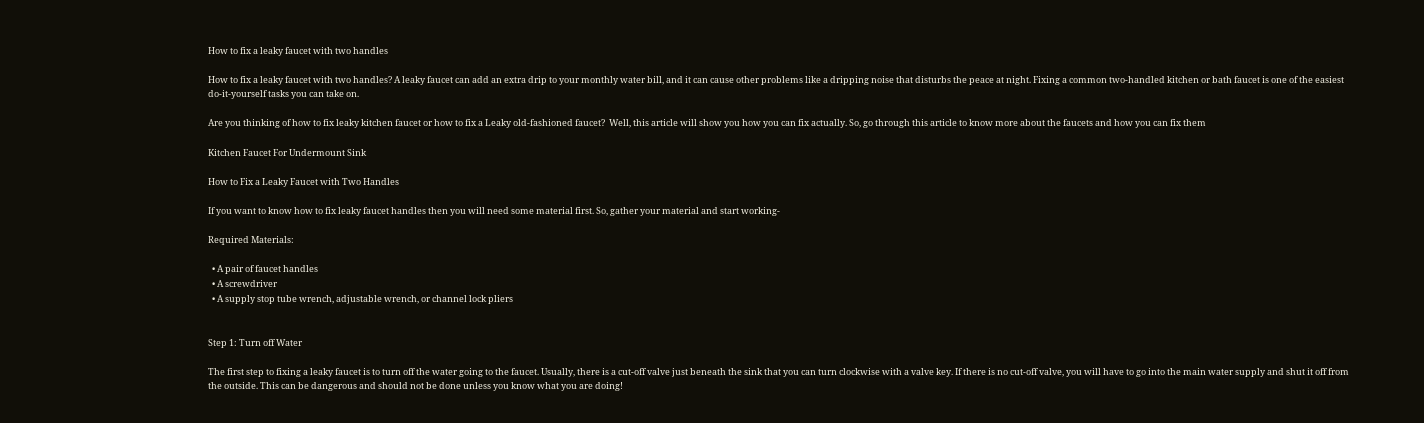How to fix a leaky faucet with two handles

How to fix a leaky faucet with two handles? A leaky faucet can add an extra drip to your monthly water bill, and it can cause other problems like a dripping noise that disturbs the peace at night. Fixing a common two-handled kitchen or bath faucet is one of the easiest do-it-yourself tasks you can take on.

Are you thinking of how to fix leaky kitchen faucet or how to fix a Leaky old-fashioned faucet?  Well, this article will show you how you can fix actually. So, go through this article to know more about the faucets and how you can fix them

Kitchen Faucet For Undermount Sink

How to Fix a Leaky Faucet with Two Handles

If you want to know how to fix leaky faucet handles then you will need some material first. So, gather your material and start working-

Required Materials:

  • A pair of faucet handles
  • A screwdriver
  • A supply stop tube wrench, adjustable wrench, or channel lock pliers


Step 1: Turn off Water

The first step to fixing a leaky faucet is to turn off the water going to the faucet. Usually, there is a cut-off valve just beneath the sink that you can turn clockwise with a valve key. If there is no cut-off valve, you will have to go into the main water supply and shut it off from the outside. This can be dangerous and should not be done unless you know what you are doing!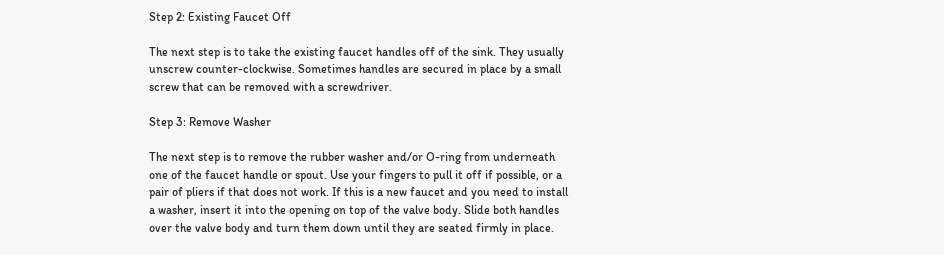Step 2: Existing Faucet Off

The next step is to take the existing faucet handles off of the sink. They usually unscrew counter-clockwise. Sometimes handles are secured in place by a small screw that can be removed with a screwdriver.

Step 3: Remove Washer

The next step is to remove the rubber washer and/or O-ring from underneath one of the faucet handle or spout. Use your fingers to pull it off if possible, or a pair of pliers if that does not work. If this is a new faucet and you need to install a washer, insert it into the opening on top of the valve body. Slide both handles over the valve body and turn them down until they are seated firmly in place.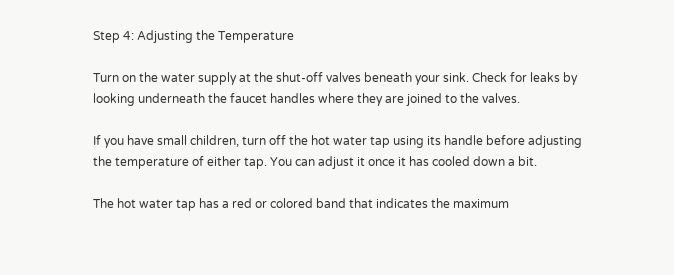Step 4: Adjusting the Temperature

Turn on the water supply at the shut-off valves beneath your sink. Check for leaks by looking underneath the faucet handles where they are joined to the valves.

If you have small children, turn off the hot water tap using its handle before adjusting the temperature of either tap. You can adjust it once it has cooled down a bit.

The hot water tap has a red or colored band that indicates the maximum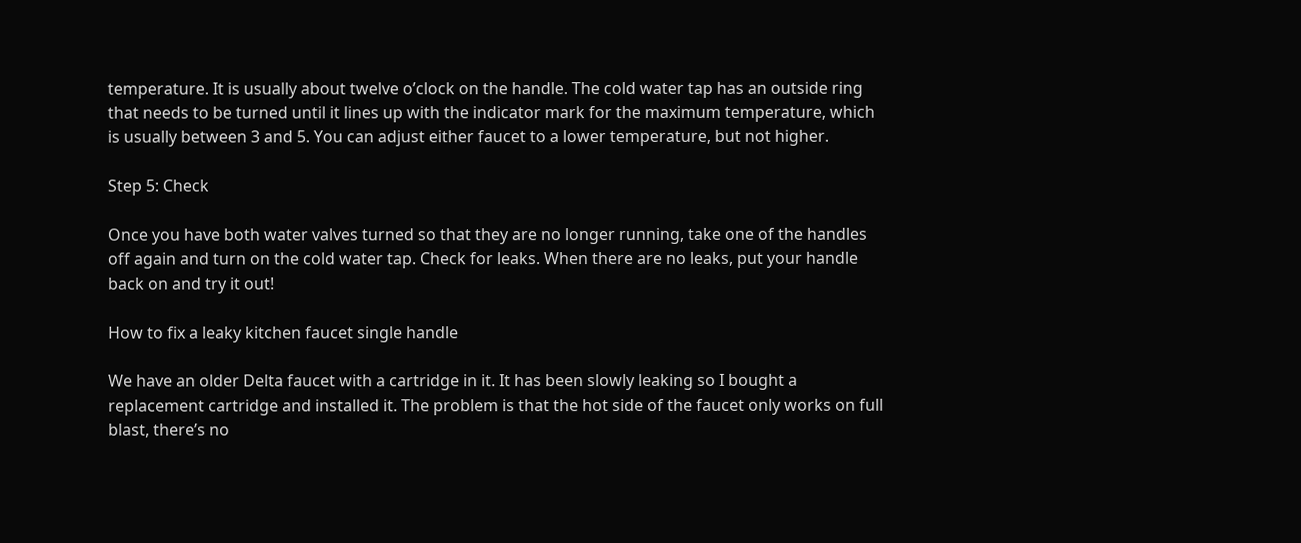temperature. It is usually about twelve o’clock on the handle. The cold water tap has an outside ring that needs to be turned until it lines up with the indicator mark for the maximum temperature, which is usually between 3 and 5. You can adjust either faucet to a lower temperature, but not higher.

Step 5: Check

Once you have both water valves turned so that they are no longer running, take one of the handles off again and turn on the cold water tap. Check for leaks. When there are no leaks, put your handle back on and try it out!

How to fix a leaky kitchen faucet single handle

We have an older Delta faucet with a cartridge in it. It has been slowly leaking so I bought a replacement cartridge and installed it. The problem is that the hot side of the faucet only works on full blast, there’s no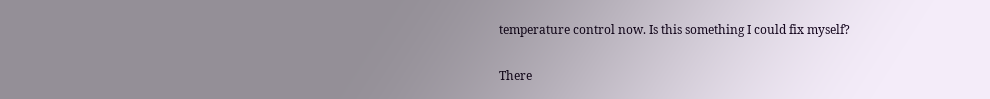temperature control now. Is this something I could fix myself?

There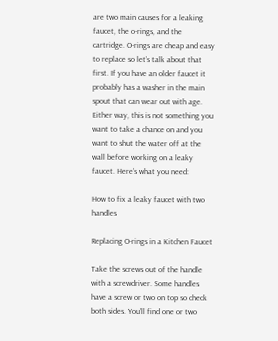are two main causes for a leaking faucet, the o-rings, and the cartridge. O-rings are cheap and easy to replace so let’s talk about that first. If you have an older faucet it probably has a washer in the main spout that can wear out with age. Either way, this is not something you want to take a chance on and you want to shut the water off at the wall before working on a leaky faucet. Here’s what you need:

How to fix a leaky faucet with two handles

Replacing O-rings in a Kitchen Faucet

Take the screws out of the handle with a screwdriver. Some handles have a screw or two on top so check both sides. You’ll find one or two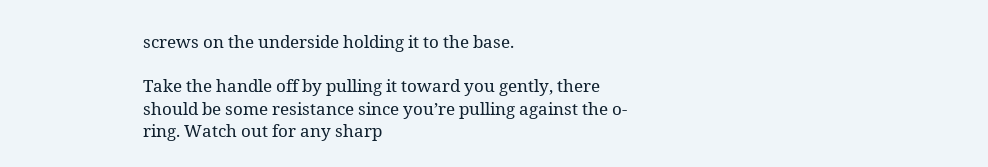screws on the underside holding it to the base.

Take the handle off by pulling it toward you gently, there should be some resistance since you’re pulling against the o-ring. Watch out for any sharp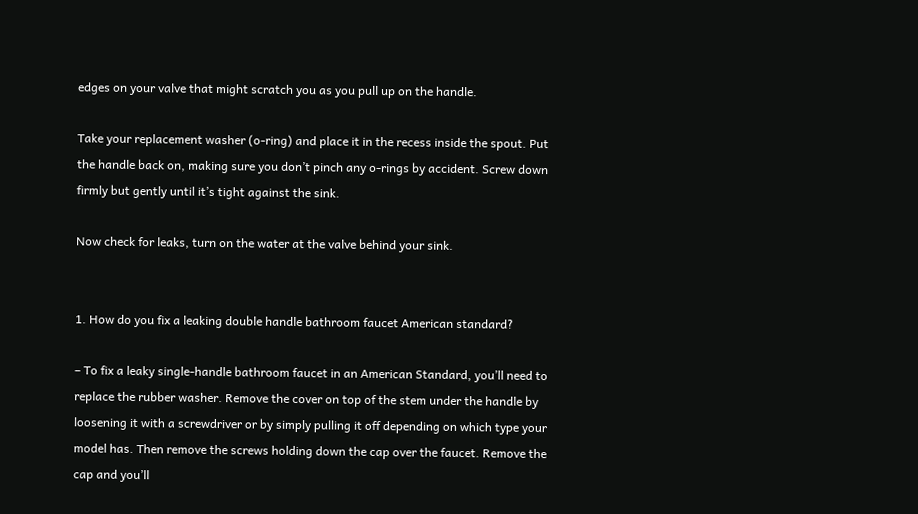edges on your valve that might scratch you as you pull up on the handle.

Take your replacement washer (o-ring) and place it in the recess inside the spout. Put the handle back on, making sure you don’t pinch any o-rings by accident. Screw down firmly but gently until it’s tight against the sink.

Now check for leaks, turn on the water at the valve behind your sink.


1. How do you fix a leaking double handle bathroom faucet American standard?

– To fix a leaky single-handle bathroom faucet in an American Standard, you’ll need to replace the rubber washer. Remove the cover on top of the stem under the handle by loosening it with a screwdriver or by simply pulling it off depending on which type your model has. Then remove the screws holding down the cap over the faucet. Remove the cap and you’ll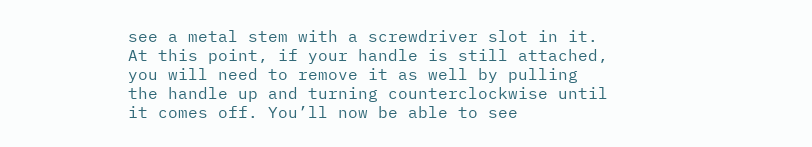see a metal stem with a screwdriver slot in it.
At this point, if your handle is still attached, you will need to remove it as well by pulling the handle up and turning counterclockwise until it comes off. You’ll now be able to see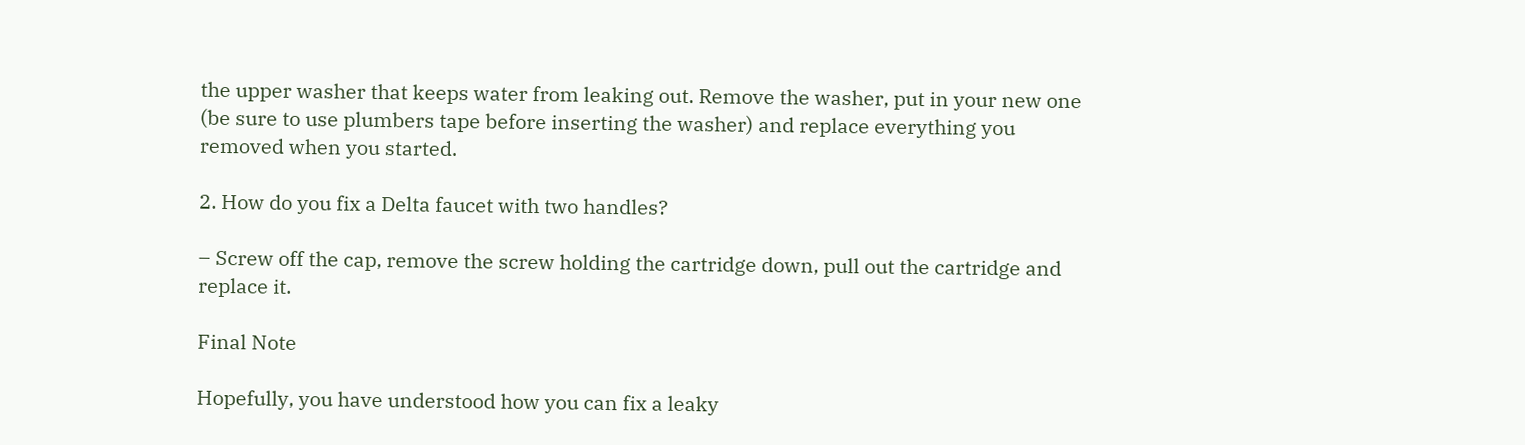the upper washer that keeps water from leaking out. Remove the washer, put in your new one (be sure to use plumbers tape before inserting the washer) and replace everything you removed when you started.

2. How do you fix a Delta faucet with two handles?

– Screw off the cap, remove the screw holding the cartridge down, pull out the cartridge and replace it.

Final Note

Hopefully, you have understood how you can fix a leaky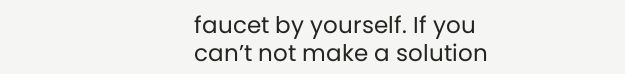faucet by yourself. If you can’t not make a solution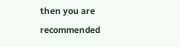then you are recommended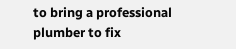to bring a professional plumber to fix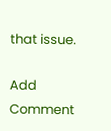that issue.

Add Comment